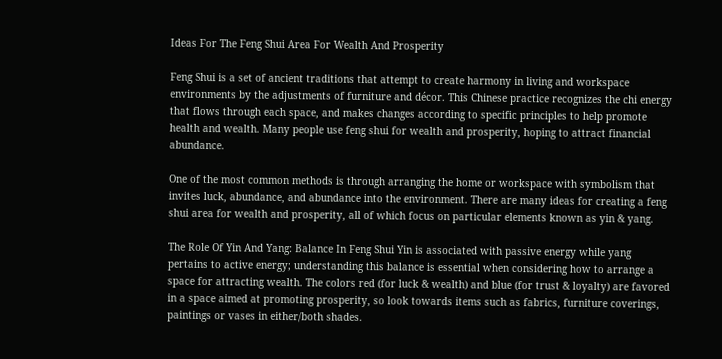Ideas For The Feng Shui Area For Wealth And Prosperity

Feng Shui is a set of ancient traditions that attempt to create harmony in living and workspace environments by the adjustments of furniture and décor. This Chinese practice recognizes the chi energy that flows through each space, and makes changes according to specific principles to help promote health and wealth. Many people use feng shui for wealth and prosperity, hoping to attract financial abundance.

One of the most common methods is through arranging the home or workspace with symbolism that invites luck, abundance, and abundance into the environment. There are many ideas for creating a feng shui area for wealth and prosperity, all of which focus on particular elements known as yin & yang.

The Role Of Yin And Yang: Balance In Feng Shui Yin is associated with passive energy while yang pertains to active energy; understanding this balance is essential when considering how to arrange a space for attracting wealth. The colors red (for luck & wealth) and blue (for trust & loyalty) are favored in a space aimed at promoting prosperity, so look towards items such as fabrics, furniture coverings, paintings or vases in either/both shades.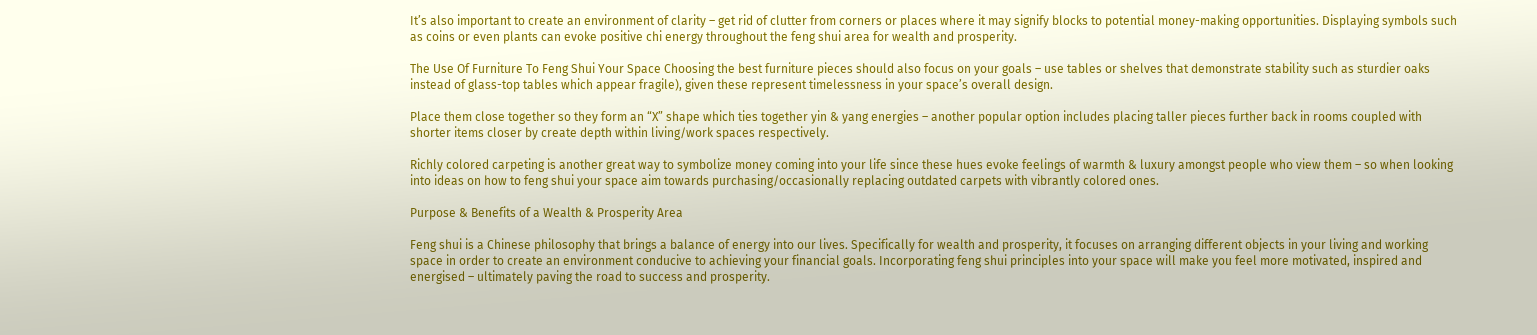It’s also important to create an environment of clarity – get rid of clutter from corners or places where it may signify blocks to potential money-making opportunities. Displaying symbols such as coins or even plants can evoke positive chi energy throughout the feng shui area for wealth and prosperity.

The Use Of Furniture To Feng Shui Your Space Choosing the best furniture pieces should also focus on your goals – use tables or shelves that demonstrate stability such as sturdier oaks instead of glass-top tables which appear fragile), given these represent timelessness in your space’s overall design.

Place them close together so they form an “X” shape which ties together yin & yang energies – another popular option includes placing taller pieces further back in rooms coupled with shorter items closer by create depth within living/work spaces respectively.

Richly colored carpeting is another great way to symbolize money coming into your life since these hues evoke feelings of warmth & luxury amongst people who view them – so when looking into ideas on how to feng shui your space aim towards purchasing/occasionally replacing outdated carpets with vibrantly colored ones.

Purpose & Benefits of a Wealth & Prosperity Area

Feng shui is a Chinese philosophy that brings a balance of energy into our lives. Specifically for wealth and prosperity, it focuses on arranging different objects in your living and working space in order to create an environment conducive to achieving your financial goals. Incorporating feng shui principles into your space will make you feel more motivated, inspired and energised – ultimately paving the road to success and prosperity.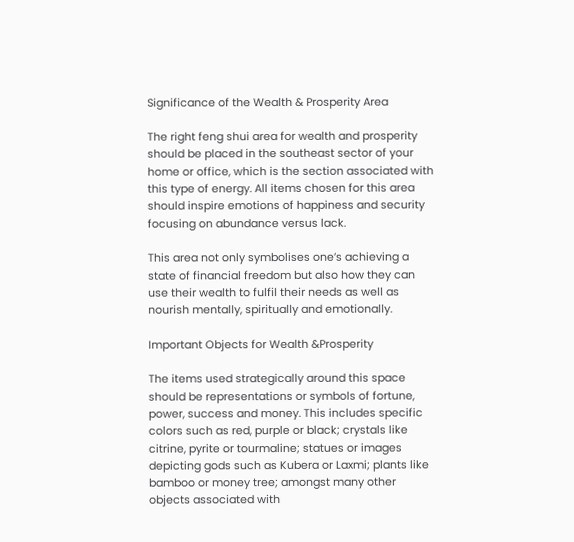Significance of the Wealth & Prosperity Area

The right feng shui area for wealth and prosperity should be placed in the southeast sector of your home or office, which is the section associated with this type of energy. All items chosen for this area should inspire emotions of happiness and security focusing on abundance versus lack.

This area not only symbolises one’s achieving a state of financial freedom but also how they can use their wealth to fulfil their needs as well as nourish mentally, spiritually and emotionally.

Important Objects for Wealth &Prosperity

The items used strategically around this space should be representations or symbols of fortune, power, success and money. This includes specific colors such as red, purple or black; crystals like citrine, pyrite or tourmaline; statues or images depicting gods such as Kubera or Laxmi; plants like bamboo or money tree; amongst many other objects associated with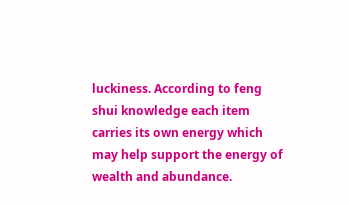luckiness. According to feng shui knowledge each item carries its own energy which may help support the energy of wealth and abundance.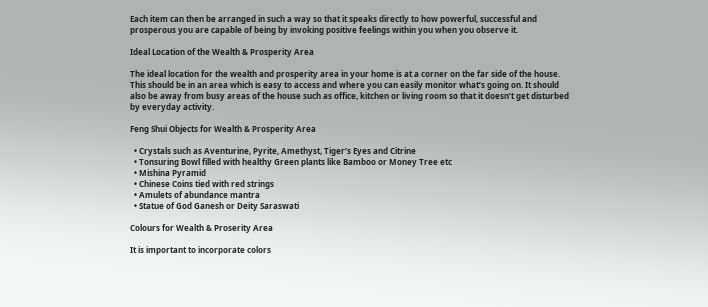Each item can then be arranged in such a way so that it speaks directly to how powerful, successful and prosperous you are capable of being by invoking positive feelings within you when you observe it.

Ideal Location of the Wealth & Prosperity Area

The ideal location for the wealth and prosperity area in your home is at a corner on the far side of the house. This should be in an area which is easy to access and where you can easily monitor what’s going on. It should also be away from busy areas of the house such as office, kitchen or living room so that it doesn’t get disturbed by everyday activity.

Feng Shui Objects for Wealth & Prosperity Area

  • Crystals such as Aventurine, Pyrite, Amethyst, Tiger’s Eyes and Citrine
  • Tonsuring Bowl filled with healthy Green plants like Bamboo or Money Tree etc
  • Mishina Pyramid
  • Chinese Coins tied with red strings
  • Amulets of abundance mantra
  • Statue of God Ganesh or Deity Saraswati

Colours for Wealth & Proserity Area

It is important to incorporate colors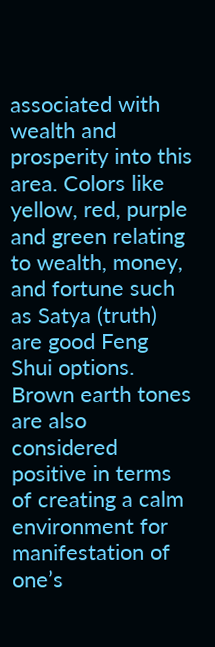associated with wealth and prosperity into this area. Colors like yellow, red, purple and green relating to wealth, money, and fortune such as Satya (truth) are good Feng Shui options. Brown earth tones are also considered positive in terms of creating a calm environment for manifestation of one’s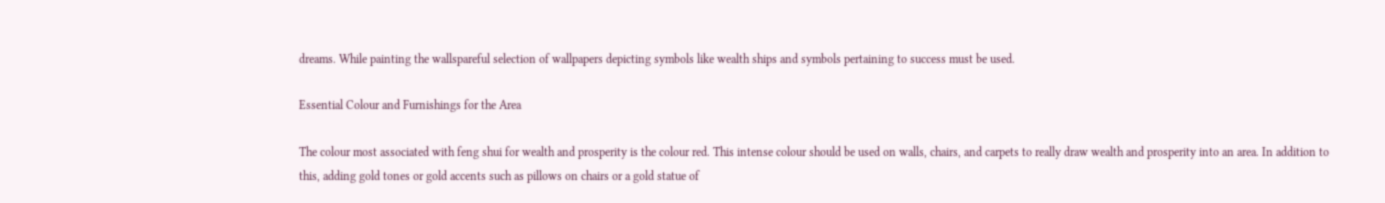dreams. While painting the wallspareful selection of wallpapers depicting symbols like wealth ships and symbols pertaining to success must be used.

Essential Colour and Furnishings for the Area

The colour most associated with feng shui for wealth and prosperity is the colour red. This intense colour should be used on walls, chairs, and carpets to really draw wealth and prosperity into an area. In addition to this, adding gold tones or gold accents such as pillows on chairs or a gold statue of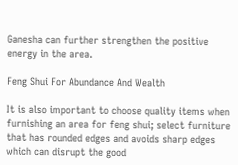Ganesha can further strengthen the positive energy in the area.

Feng Shui For Abundance And Wealth

It is also important to choose quality items when furnishing an area for feng shui; select furniture that has rounded edges and avoids sharp edges which can disrupt the good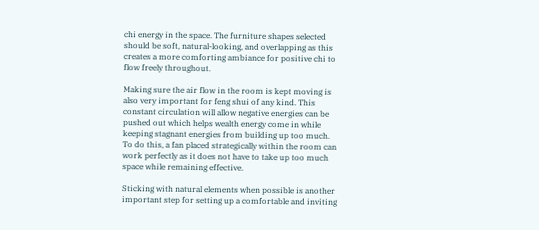chi energy in the space. The furniture shapes selected should be soft, natural-looking, and overlapping as this creates a more comforting ambiance for positive chi to flow freely throughout.

Making sure the air flow in the room is kept moving is also very important for feng shui of any kind. This constant circulation will allow negative energies can be pushed out which helps wealth energy come in while keeping stagnant energies from building up too much. To do this, a fan placed strategically within the room can work perfectly as it does not have to take up too much space while remaining effective.

Sticking with natural elements when possible is another important step for setting up a comfortable and inviting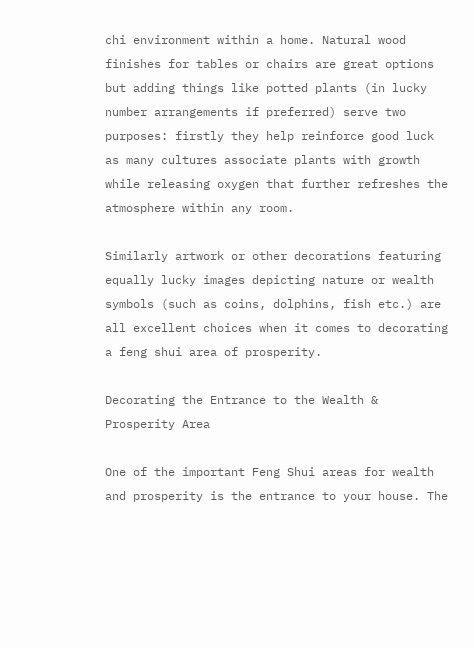chi environment within a home. Natural wood finishes for tables or chairs are great options but adding things like potted plants (in lucky number arrangements if preferred) serve two purposes: firstly they help reinforce good luck as many cultures associate plants with growth while releasing oxygen that further refreshes the atmosphere within any room.

Similarly artwork or other decorations featuring equally lucky images depicting nature or wealth symbols (such as coins, dolphins, fish etc.) are all excellent choices when it comes to decorating a feng shui area of prosperity.

Decorating the Entrance to the Wealth & Prosperity Area

One of the important Feng Shui areas for wealth and prosperity is the entrance to your house. The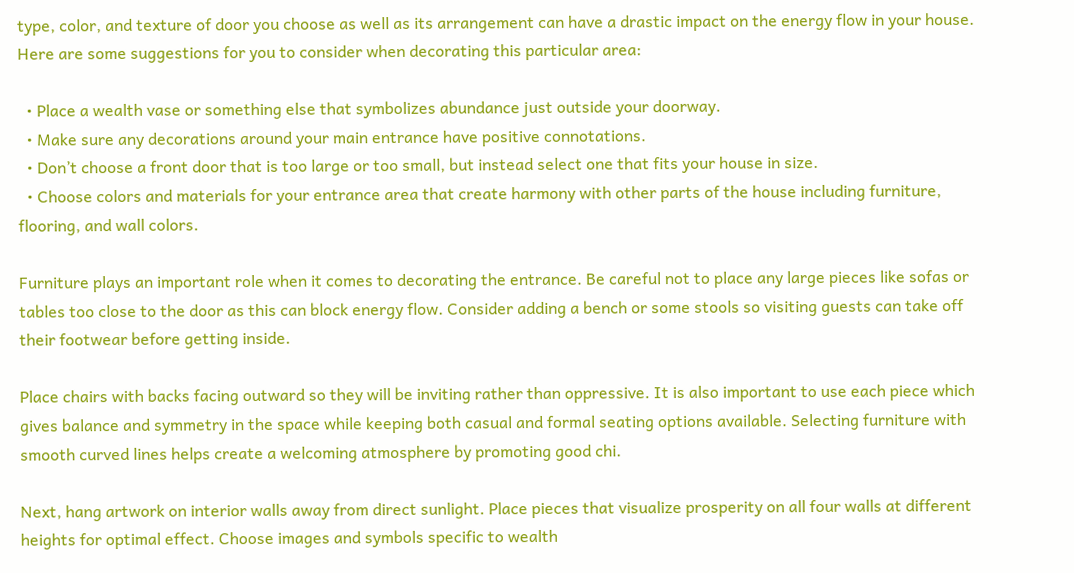type, color, and texture of door you choose as well as its arrangement can have a drastic impact on the energy flow in your house. Here are some suggestions for you to consider when decorating this particular area:

  • Place a wealth vase or something else that symbolizes abundance just outside your doorway.
  • Make sure any decorations around your main entrance have positive connotations.
  • Don’t choose a front door that is too large or too small, but instead select one that fits your house in size.
  • Choose colors and materials for your entrance area that create harmony with other parts of the house including furniture, flooring, and wall colors.

Furniture plays an important role when it comes to decorating the entrance. Be careful not to place any large pieces like sofas or tables too close to the door as this can block energy flow. Consider adding a bench or some stools so visiting guests can take off their footwear before getting inside.

Place chairs with backs facing outward so they will be inviting rather than oppressive. It is also important to use each piece which gives balance and symmetry in the space while keeping both casual and formal seating options available. Selecting furniture with smooth curved lines helps create a welcoming atmosphere by promoting good chi.

Next, hang artwork on interior walls away from direct sunlight. Place pieces that visualize prosperity on all four walls at different heights for optimal effect. Choose images and symbols specific to wealth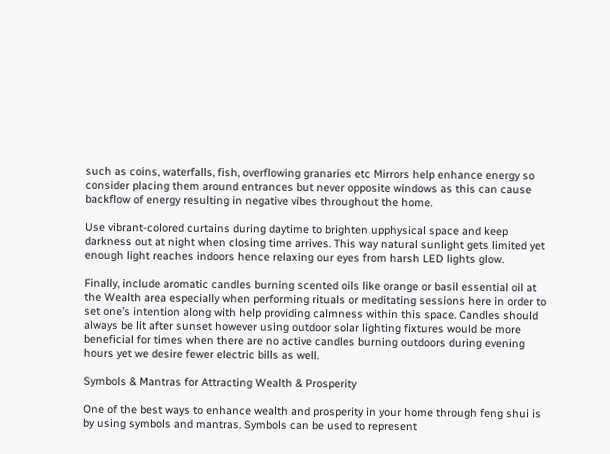such as coins, waterfalls, fish, overflowing granaries etc Mirrors help enhance energy so consider placing them around entrances but never opposite windows as this can cause backflow of energy resulting in negative vibes throughout the home.

Use vibrant-colored curtains during daytime to brighten upphysical space and keep darkness out at night when closing time arrives. This way natural sunlight gets limited yet enough light reaches indoors hence relaxing our eyes from harsh LED lights glow.

Finally, include aromatic candles burning scented oils like orange or basil essential oil at the Wealth area especially when performing rituals or meditating sessions here in order to set one’s intention along with help providing calmness within this space. Candles should always be lit after sunset however using outdoor solar lighting fixtures would be more beneficial for times when there are no active candles burning outdoors during evening hours yet we desire fewer electric bills as well.

Symbols & Mantras for Attracting Wealth & Prosperity

One of the best ways to enhance wealth and prosperity in your home through feng shui is by using symbols and mantras. Symbols can be used to represent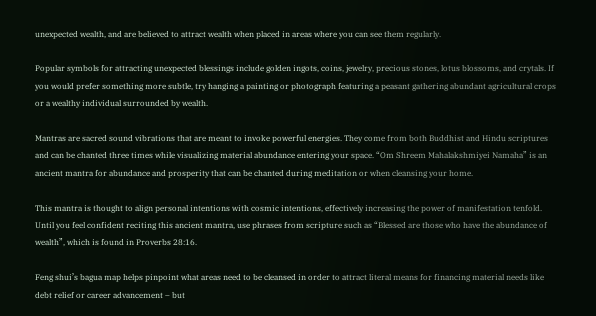unexpected wealth, and are believed to attract wealth when placed in areas where you can see them regularly.

Popular symbols for attracting unexpected blessings include golden ingots, coins, jewelry, precious stones, lotus blossoms, and crytals. If you would prefer something more subtle, try hanging a painting or photograph featuring a peasant gathering abundant agricultural crops or a wealthy individual surrounded by wealth.

Mantras are sacred sound vibrations that are meant to invoke powerful energies. They come from both Buddhist and Hindu scriptures and can be chanted three times while visualizing material abundance entering your space. “Om Shreem Mahalakshmiyei Namaha” is an ancient mantra for abundance and prosperity that can be chanted during meditation or when cleansing your home.

This mantra is thought to align personal intentions with cosmic intentions, effectively increasing the power of manifestation tenfold. Until you feel confident reciting this ancient mantra, use phrases from scripture such as “Blessed are those who have the abundance of wealth”, which is found in Proverbs 28:16.

Feng shui’s bagua map helps pinpoint what areas need to be cleansed in order to attract literal means for financing material needs like debt relief or career advancement – but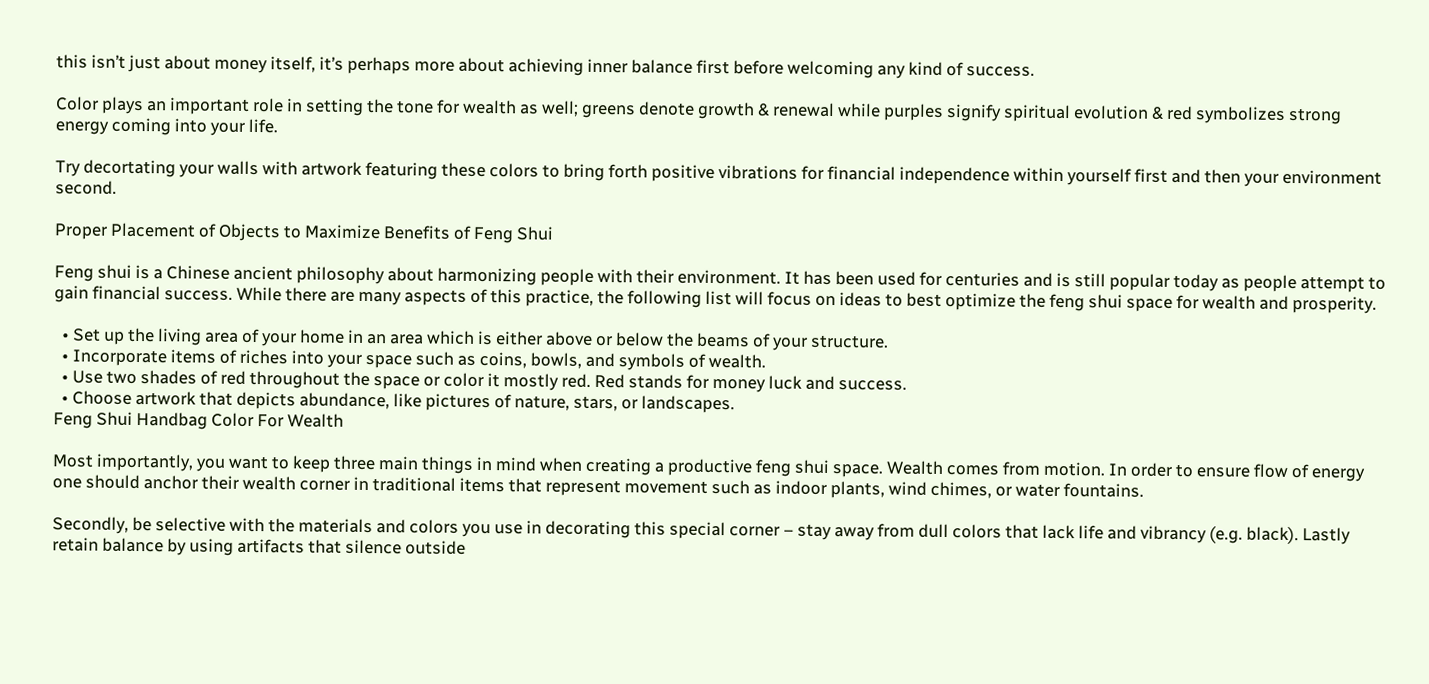this isn’t just about money itself, it’s perhaps more about achieving inner balance first before welcoming any kind of success.

Color plays an important role in setting the tone for wealth as well; greens denote growth & renewal while purples signify spiritual evolution & red symbolizes strong energy coming into your life.

Try decortating your walls with artwork featuring these colors to bring forth positive vibrations for financial independence within yourself first and then your environment second.

Proper Placement of Objects to Maximize Benefits of Feng Shui

Feng shui is a Chinese ancient philosophy about harmonizing people with their environment. It has been used for centuries and is still popular today as people attempt to gain financial success. While there are many aspects of this practice, the following list will focus on ideas to best optimize the feng shui space for wealth and prosperity.

  • Set up the living area of your home in an area which is either above or below the beams of your structure.
  • Incorporate items of riches into your space such as coins, bowls, and symbols of wealth.
  • Use two shades of red throughout the space or color it mostly red. Red stands for money luck and success.
  • Choose artwork that depicts abundance, like pictures of nature, stars, or landscapes.
Feng Shui Handbag Color For Wealth

Most importantly, you want to keep three main things in mind when creating a productive feng shui space. Wealth comes from motion. In order to ensure flow of energy one should anchor their wealth corner in traditional items that represent movement such as indoor plants, wind chimes, or water fountains.

Secondly, be selective with the materials and colors you use in decorating this special corner – stay away from dull colors that lack life and vibrancy (e.g. black). Lastly retain balance by using artifacts that silence outside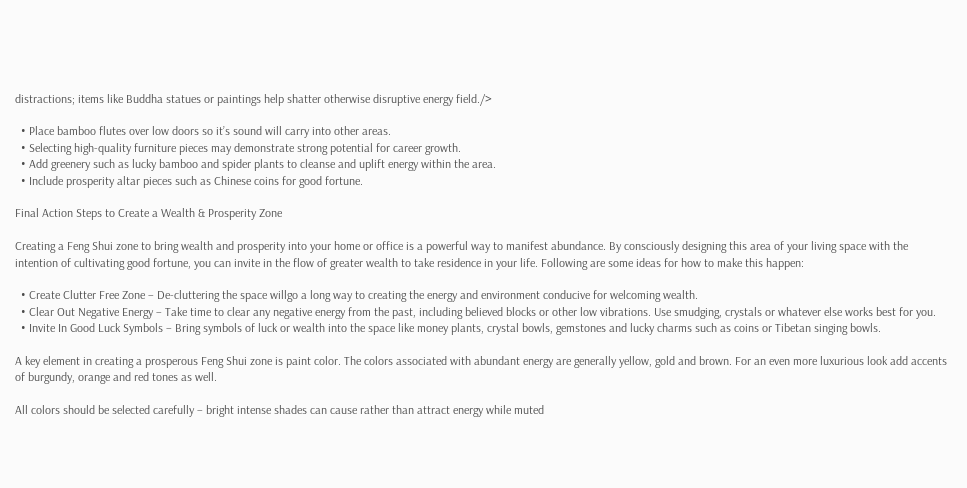distractions; items like Buddha statues or paintings help shatter otherwise disruptive energy field./>

  • Place bamboo flutes over low doors so it’s sound will carry into other areas.
  • Selecting high-quality furniture pieces may demonstrate strong potential for career growth.
  • Add greenery such as lucky bamboo and spider plants to cleanse and uplift energy within the area.
  • Include prosperity altar pieces such as Chinese coins for good fortune.

Final Action Steps to Create a Wealth & Prosperity Zone

Creating a Feng Shui zone to bring wealth and prosperity into your home or office is a powerful way to manifest abundance. By consciously designing this area of your living space with the intention of cultivating good fortune, you can invite in the flow of greater wealth to take residence in your life. Following are some ideas for how to make this happen:

  • Create Clutter Free Zone – De-cluttering the space willgo a long way to creating the energy and environment conducive for welcoming wealth.
  • Clear Out Negative Energy – Take time to clear any negative energy from the past, including believed blocks or other low vibrations. Use smudging, crystals or whatever else works best for you.
  • Invite In Good Luck Symbols – Bring symbols of luck or wealth into the space like money plants, crystal bowls, gemstones and lucky charms such as coins or Tibetan singing bowls.

A key element in creating a prosperous Feng Shui zone is paint color. The colors associated with abundant energy are generally yellow, gold and brown. For an even more luxurious look add accents of burgundy, orange and red tones as well.

All colors should be selected carefully – bright intense shades can cause rather than attract energy while muted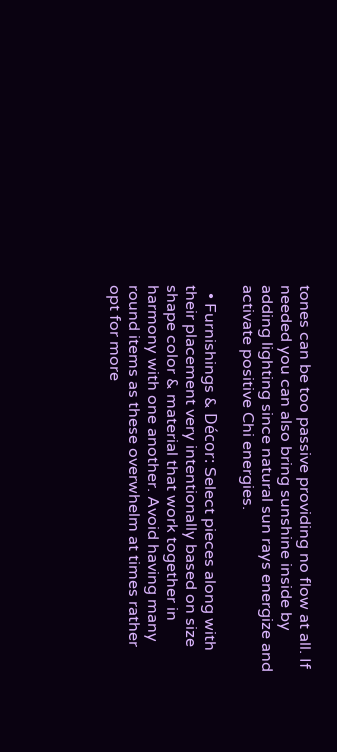tones can be too passive providing no flow at all. If needed you can also bring sunshine inside by adding lighting since natural sun rays energize and activate positive Chi energies.

  • Furnishings & Décor: Select pieces along with their placement very intentionally based on size shape color & material that work together in harmony with one another. Avoid having many round items as these overwhelm at times rather opt for more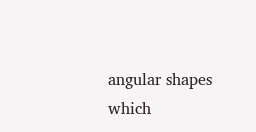angular shapes which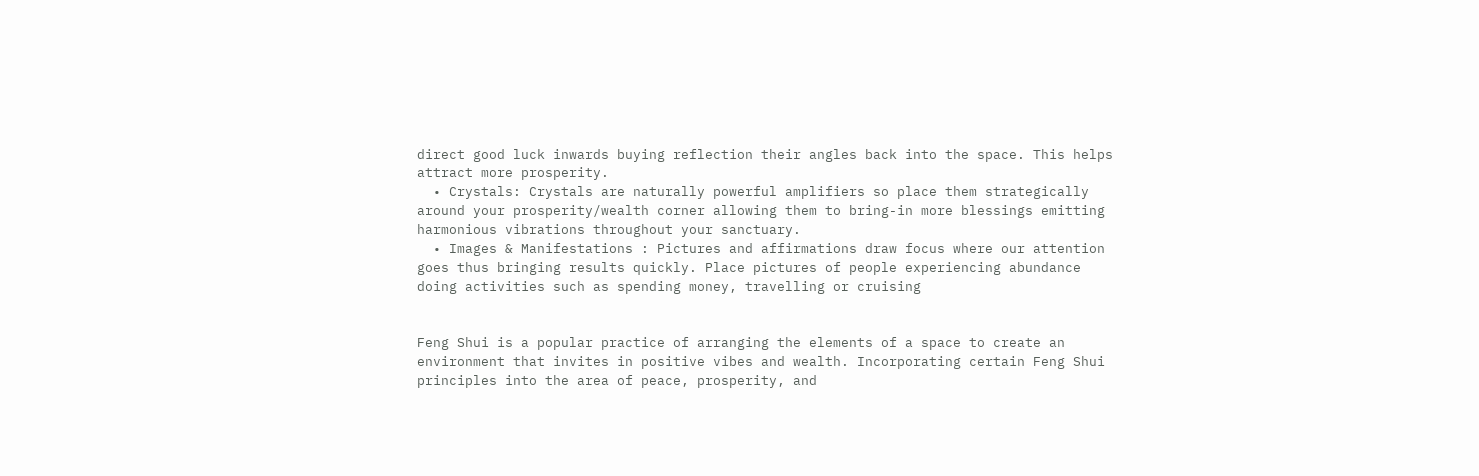direct good luck inwards buying reflection their angles back into the space. This helps attract more prosperity.
  • Crystals: Crystals are naturally powerful amplifiers so place them strategically around your prosperity/wealth corner allowing them to bring-in more blessings emitting harmonious vibrations throughout your sanctuary.
  • Images & Manifestations : Pictures and affirmations draw focus where our attention goes thus bringing results quickly. Place pictures of people experiencing abundance doing activities such as spending money, travelling or cruising


Feng Shui is a popular practice of arranging the elements of a space to create an environment that invites in positive vibes and wealth. Incorporating certain Feng Shui principles into the area of peace, prosperity, and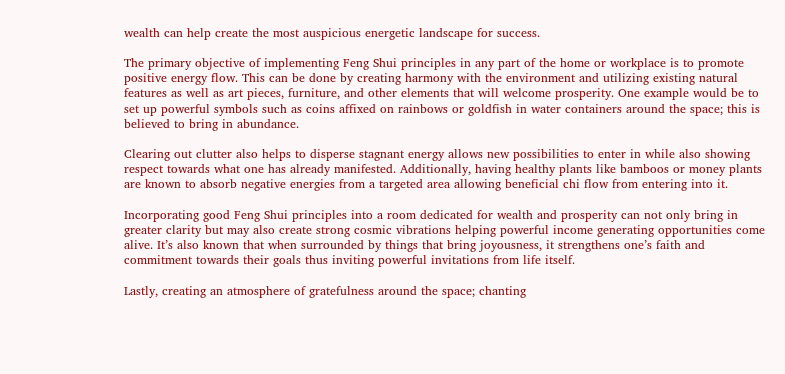wealth can help create the most auspicious energetic landscape for success.

The primary objective of implementing Feng Shui principles in any part of the home or workplace is to promote positive energy flow. This can be done by creating harmony with the environment and utilizing existing natural features as well as art pieces, furniture, and other elements that will welcome prosperity. One example would be to set up powerful symbols such as coins affixed on rainbows or goldfish in water containers around the space; this is believed to bring in abundance.

Clearing out clutter also helps to disperse stagnant energy allows new possibilities to enter in while also showing respect towards what one has already manifested. Additionally, having healthy plants like bamboos or money plants are known to absorb negative energies from a targeted area allowing beneficial chi flow from entering into it.

Incorporating good Feng Shui principles into a room dedicated for wealth and prosperity can not only bring in greater clarity but may also create strong cosmic vibrations helping powerful income generating opportunities come alive. It’s also known that when surrounded by things that bring joyousness, it strengthens one’s faith and commitment towards their goals thus inviting powerful invitations from life itself.

Lastly, creating an atmosphere of gratefulness around the space; chanting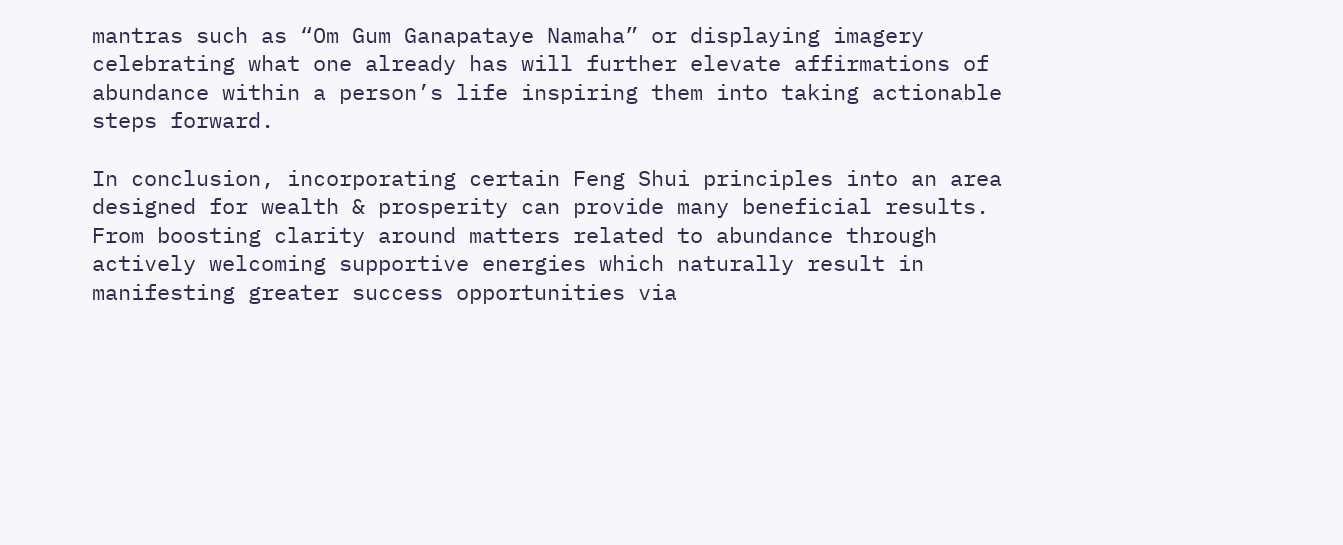mantras such as “Om Gum Ganapataye Namaha” or displaying imagery celebrating what one already has will further elevate affirmations of abundance within a person’s life inspiring them into taking actionable steps forward.

In conclusion, incorporating certain Feng Shui principles into an area designed for wealth & prosperity can provide many beneficial results. From boosting clarity around matters related to abundance through actively welcoming supportive energies which naturally result in manifesting greater success opportunities via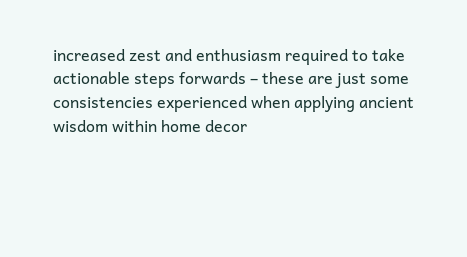increased zest and enthusiasm required to take actionable steps forwards – these are just some consistencies experienced when applying ancient wisdom within home decor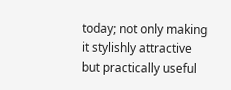today; not only making it stylishly attractive but practically useful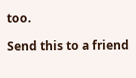too.

Send this to a friend